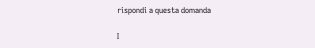rispondi a questa domanda

I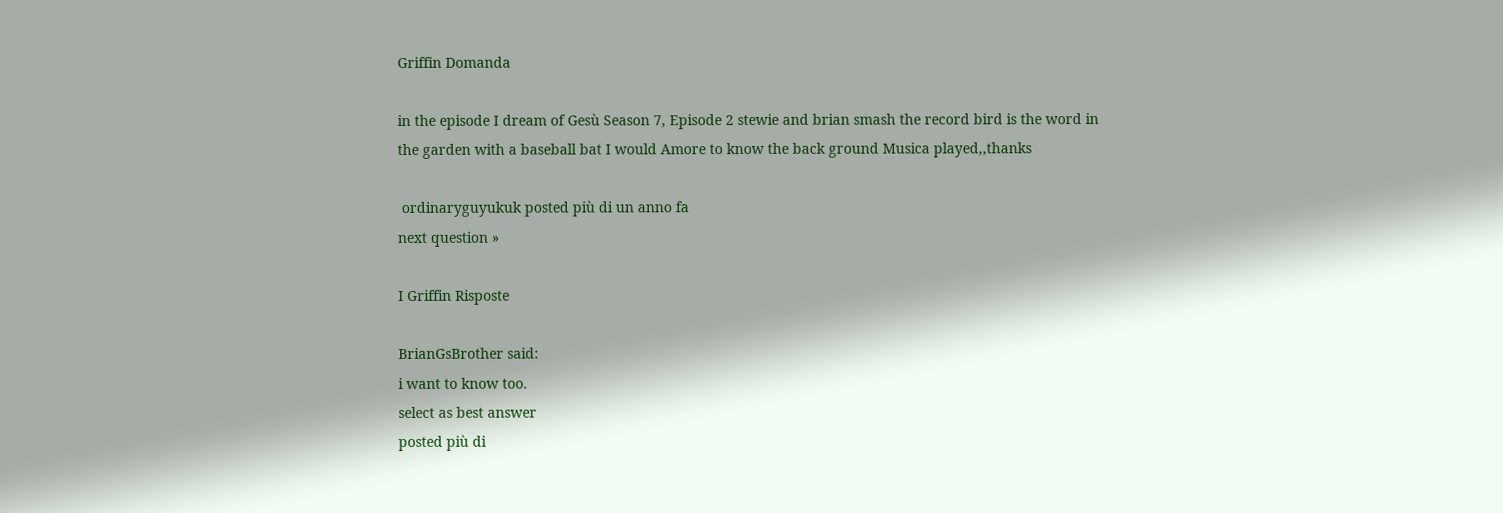Griffin Domanda

in the episode I dream of Gesù Season 7, Episode 2 stewie and brian smash the record bird is the word in the garden with a baseball bat I would Amore to know the back ground Musica played,,thanks

 ordinaryguyukuk posted più di un anno fa
next question »

I Griffin Risposte

BrianGsBrother said:
i want to know too.
select as best answer
posted più di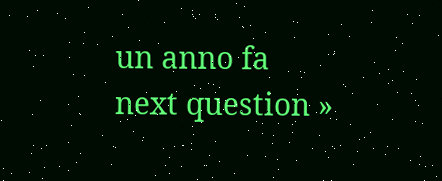un anno fa
next question »